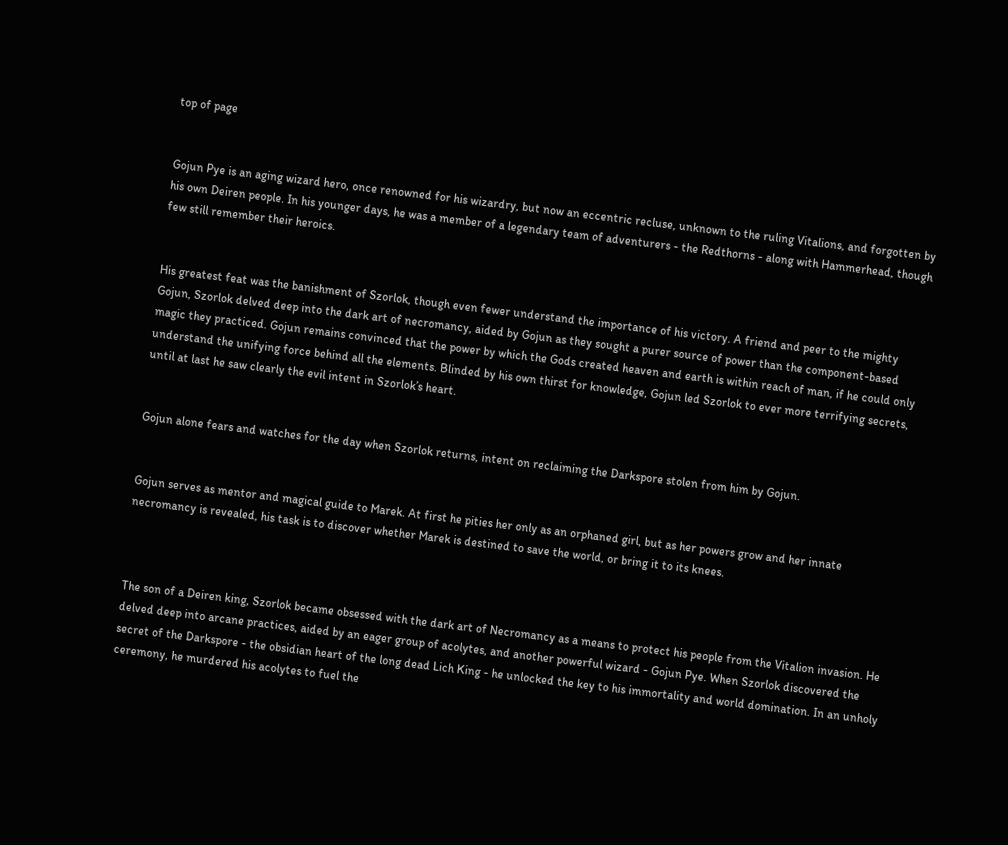top of page


Gojun Pye is an aging wizard hero, once renowned for his wizardry, but now an eccentric recluse, unknown to the ruling Vitalions, and forgotten by his own Deiren people. In his younger days, he was a member of a legendary team of adventurers - the Redthorns - along with Hammerhead, though few still remember their heroics.


His greatest feat was the banishment of Szorlok, though even fewer understand the importance of his victory. A friend and peer to the mighty Gojun, Szorlok delved deep into the dark art of necromancy, aided by Gojun as they sought a purer source of power than the component-based magic they practiced. Gojun remains convinced that the power by which the Gods created heaven and earth is within reach of man, if he could only understand the unifying force behind all the elements. Blinded by his own thirst for knowledge, Gojun led Szorlok to ever more terrifying secrets, until at last he saw clearly the evil intent in Szorlok’s heart.


Gojun alone fears and watches for the day when Szorlok returns, intent on reclaiming the Darkspore stolen from him by Gojun.


Gojun serves as mentor and magical guide to Marek. At first he pities her only as an orphaned girl, but as her powers grow and her innate necromancy is revealed, his task is to discover whether Marek is destined to save the world, or bring it to its knees.



The son of a Deiren king, Szorlok became obsessed with the dark art of Necromancy as a means to protect his people from the Vitalion invasion. He delved deep into arcane practices, aided by an eager group of acolytes, and another powerful wizard - Gojun Pye. When Szorlok discovered the secret of the Darkspore - the obsidian heart of the long dead Lich King - he unlocked the key to his immortality and world domination. In an unholy ceremony, he murdered his acolytes to fuel the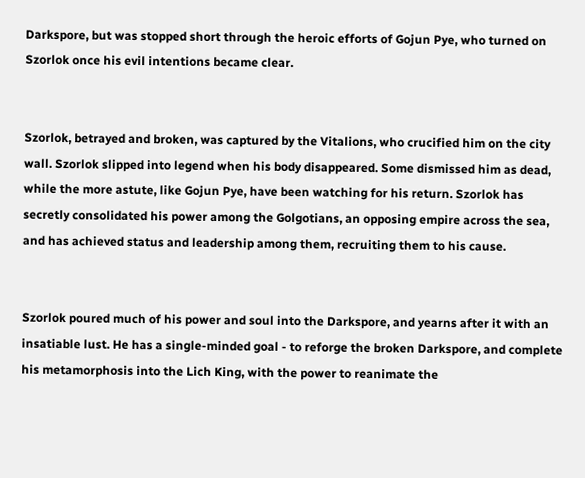Darkspore, but was stopped short through the heroic efforts of Gojun Pye, who turned on Szorlok once his evil intentions became clear.


Szorlok, betrayed and broken, was captured by the Vitalions, who crucified him on the city wall. Szorlok slipped into legend when his body disappeared. Some dismissed him as dead, while the more astute, like Gojun Pye, have been watching for his return. Szorlok has secretly consolidated his power among the Golgotians, an opposing empire across the sea, and has achieved status and leadership among them, recruiting them to his cause.


Szorlok poured much of his power and soul into the Darkspore, and yearns after it with an insatiable lust. He has a single-minded goal - to reforge the broken Darkspore, and complete his metamorphosis into the Lich King, with the power to reanimate the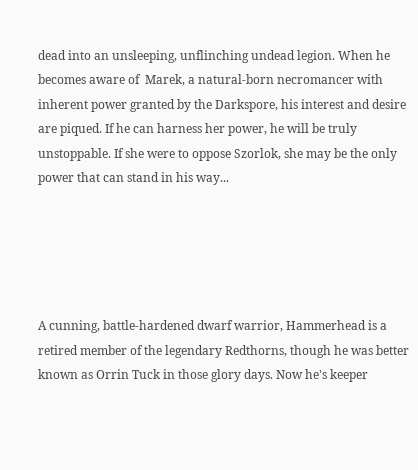dead into an unsleeping, unflinching undead legion. When he becomes aware of  Marek, a natural-born necromancer with inherent power granted by the Darkspore, his interest and desire are piqued. If he can harness her power, he will be truly unstoppable. If she were to oppose Szorlok, she may be the only power that can stand in his way...





A cunning, battle-hardened dwarf warrior, Hammerhead is a retired member of the legendary Redthorns, though he was better known as Orrin Tuck in those glory days. Now he's keeper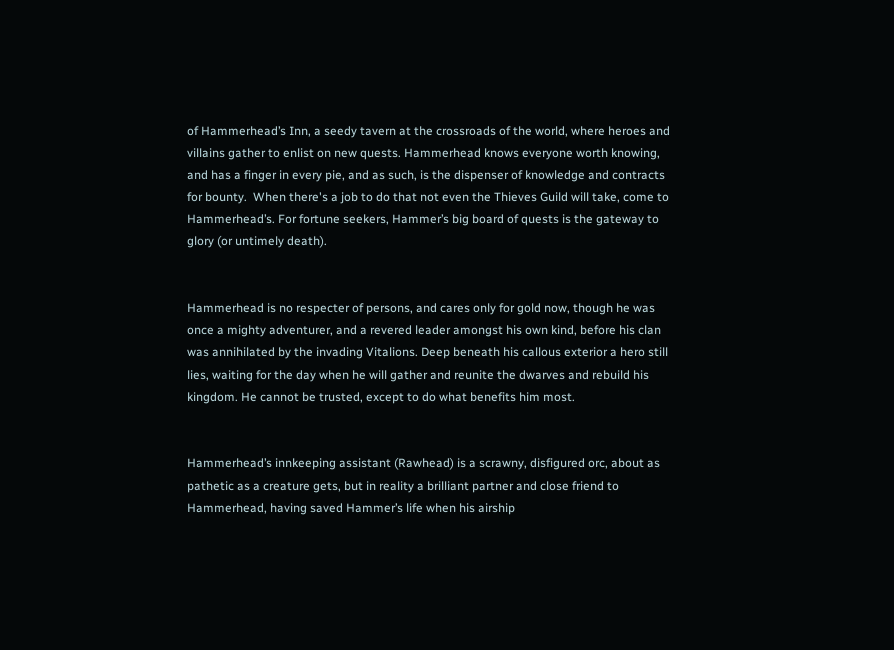of Hammerhead’s Inn, a seedy tavern at the crossroads of the world, where heroes and villains gather to enlist on new quests. Hammerhead knows everyone worth knowing, and has a finger in every pie, and as such, is the dispenser of knowledge and contracts for bounty.  When there's a job to do that not even the Thieves Guild will take, come to Hammerhead’s. For fortune seekers, Hammer’s big board of quests is the gateway to glory (or untimely death).


Hammerhead is no respecter of persons, and cares only for gold now, though he was once a mighty adventurer, and a revered leader amongst his own kind, before his clan was annihilated by the invading Vitalions. Deep beneath his callous exterior a hero still lies, waiting for the day when he will gather and reunite the dwarves and rebuild his kingdom. He cannot be trusted, except to do what benefits him most.


Hammerhead’s innkeeping assistant (Rawhead) is a scrawny, disfigured orc, about as pathetic as a creature gets, but in reality a brilliant partner and close friend to Hammerhead, having saved Hammer’s life when his airship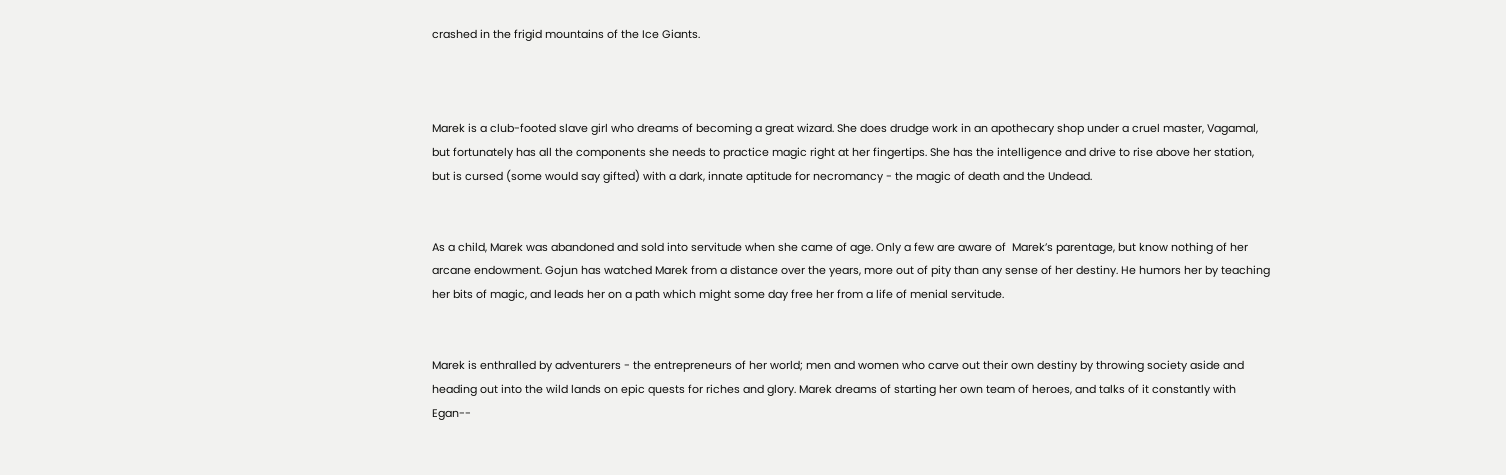crashed in the frigid mountains of the Ice Giants.



Marek is a club-footed slave girl who dreams of becoming a great wizard. She does drudge work in an apothecary shop under a cruel master, Vagamal, but fortunately has all the components she needs to practice magic right at her fingertips. She has the intelligence and drive to rise above her station, but is cursed (some would say gifted) with a dark, innate aptitude for necromancy - the magic of death and the Undead.


As a child, Marek was abandoned and sold into servitude when she came of age. Only a few are aware of  Marek’s parentage, but know nothing of her arcane endowment. Gojun has watched Marek from a distance over the years, more out of pity than any sense of her destiny. He humors her by teaching her bits of magic, and leads her on a path which might some day free her from a life of menial servitude.


Marek is enthralled by adventurers - the entrepreneurs of her world; men and women who carve out their own destiny by throwing society aside and heading out into the wild lands on epic quests for riches and glory. Marek dreams of starting her own team of heroes, and talks of it constantly with Egan--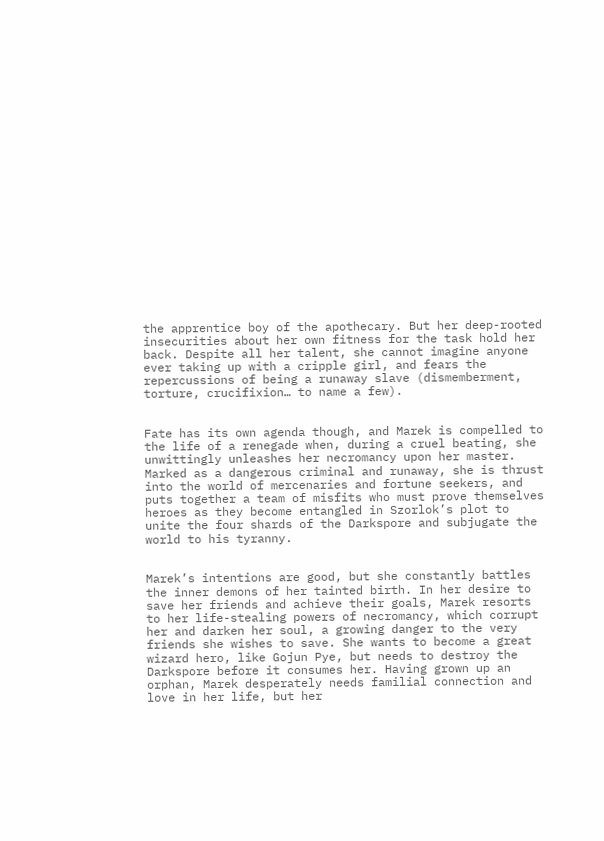the apprentice boy of the apothecary. But her deep-rooted insecurities about her own fitness for the task hold her back. Despite all her talent, she cannot imagine anyone ever taking up with a cripple girl, and fears the repercussions of being a runaway slave (dismemberment, torture, crucifixion… to name a few).


Fate has its own agenda though, and Marek is compelled to the life of a renegade when, during a cruel beating, she unwittingly unleashes her necromancy upon her master. Marked as a dangerous criminal and runaway, she is thrust into the world of mercenaries and fortune seekers, and puts together a team of misfits who must prove themselves heroes as they become entangled in Szorlok’s plot to unite the four shards of the Darkspore and subjugate the world to his tyranny.


Marek’s intentions are good, but she constantly battles the inner demons of her tainted birth. In her desire to save her friends and achieve their goals, Marek resorts to her life-stealing powers of necromancy, which corrupt her and darken her soul, a growing danger to the very friends she wishes to save. She wants to become a great wizard hero, like Gojun Pye, but needs to destroy the Darkspore before it consumes her. Having grown up an orphan, Marek desperately needs familial connection and love in her life, but her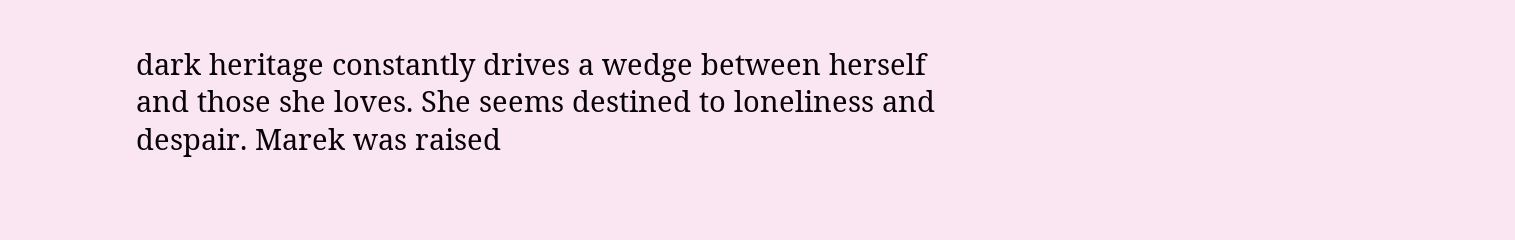dark heritage constantly drives a wedge between herself and those she loves. She seems destined to loneliness and despair. Marek was raised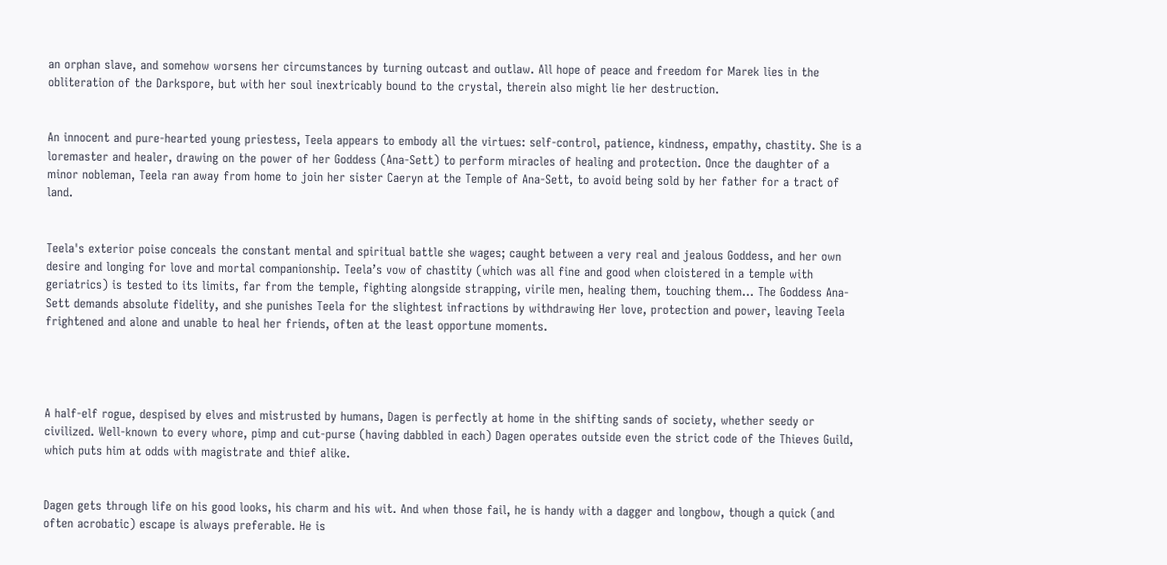an orphan slave, and somehow worsens her circumstances by turning outcast and outlaw. All hope of peace and freedom for Marek lies in the obliteration of the Darkspore, but with her soul inextricably bound to the crystal, therein also might lie her destruction.


An innocent and pure-hearted young priestess, Teela appears to embody all the virtues: self-control, patience, kindness, empathy, chastity. She is a loremaster and healer, drawing on the power of her Goddess (Ana-Sett) to perform miracles of healing and protection. Once the daughter of a minor nobleman, Teela ran away from home to join her sister Caeryn at the Temple of Ana-Sett, to avoid being sold by her father for a tract of land.


Teela's exterior poise conceals the constant mental and spiritual battle she wages; caught between a very real and jealous Goddess, and her own desire and longing for love and mortal companionship. Teela’s vow of chastity (which was all fine and good when cloistered in a temple with geriatrics) is tested to its limits, far from the temple, fighting alongside strapping, virile men, healing them, touching them... The Goddess Ana-Sett demands absolute fidelity, and she punishes Teela for the slightest infractions by withdrawing Her love, protection and power, leaving Teela frightened and alone and unable to heal her friends, often at the least opportune moments.




A half-elf rogue, despised by elves and mistrusted by humans, Dagen is perfectly at home in the shifting sands of society, whether seedy or civilized. Well-known to every whore, pimp and cut-purse (having dabbled in each) Dagen operates outside even the strict code of the Thieves Guild, which puts him at odds with magistrate and thief alike.


Dagen gets through life on his good looks, his charm and his wit. And when those fail, he is handy with a dagger and longbow, though a quick (and often acrobatic) escape is always preferable. He is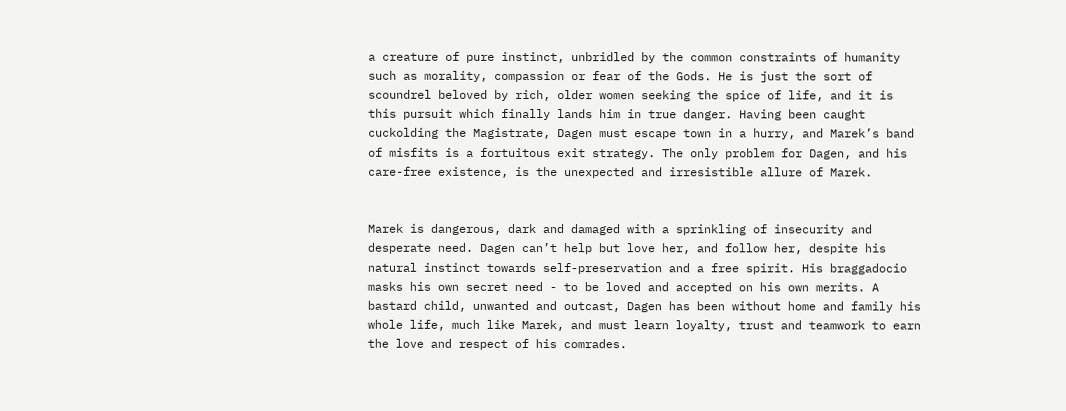a creature of pure instinct, unbridled by the common constraints of humanity such as morality, compassion or fear of the Gods. He is just the sort of scoundrel beloved by rich, older women seeking the spice of life, and it is this pursuit which finally lands him in true danger. Having been caught cuckolding the Magistrate, Dagen must escape town in a hurry, and Marek’s band of misfits is a fortuitous exit strategy. The only problem for Dagen, and his care-free existence, is the unexpected and irresistible allure of Marek.


Marek is dangerous, dark and damaged with a sprinkling of insecurity and desperate need. Dagen can’t help but love her, and follow her, despite his natural instinct towards self-preservation and a free spirit. His braggadocio masks his own secret need - to be loved and accepted on his own merits. A bastard child, unwanted and outcast, Dagen has been without home and family his whole life, much like Marek, and must learn loyalty, trust and teamwork to earn the love and respect of his comrades.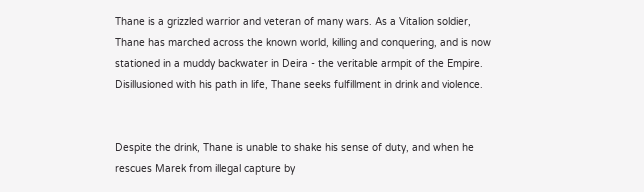Thane is a grizzled warrior and veteran of many wars. As a Vitalion soldier, Thane has marched across the known world, killing and conquering, and is now stationed in a muddy backwater in Deira - the veritable armpit of the Empire. Disillusioned with his path in life, Thane seeks fulfillment in drink and violence.


Despite the drink, Thane is unable to shake his sense of duty, and when he rescues Marek from illegal capture by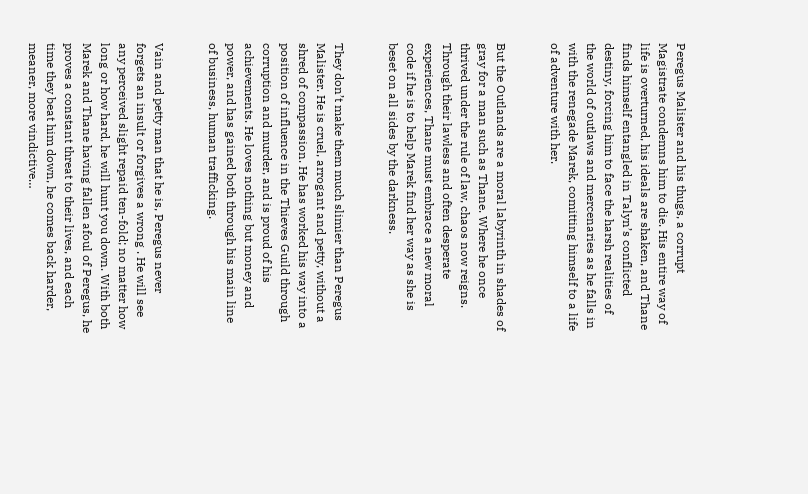Peregus Malister and his thugs, a corrupt Magistrate condemns him to die. His entire way of life is overturned, his ideals are shaken, and Thane finds himself entangled in Talyn’s conflicted destiny, forcing him to face the harsh realities of the world of outlaws and mercenaries as he falls in with the renegade Marek, comitting himself to a life of adventure with her.


But the Outlands are a moral labyrinth in shades of gray for a man such as Thane. Where he once thrived under the rule of law, chaos now reigns. Through their lawless and often desperate experiences, Thane must embrace a new moral code if he is to help Marek find her way as she is beset on all sides by the darkness.


They don’t make them much slimier than Peregus Malister. He is cruel, arrogant and petty, without a shred of compassion. He has worked his way into a position of influence in the Thieves Guild through corruption and murder, and is proud of his achievements. He loves nothing but money and power, and has gained both through his main line of business, human trafficking.


Vain and petty man that he is, Peregus never forgets an insult or forgives a wrong . He will see any perceived slight repaid ten-fold; no matter how long or how hard, he will hunt you down. With both Marek and Thane having fallen afoul of Peregus, he proves a constant threat to their lives, and each time they beat him down, he comes back harder, meaner, more vindictive…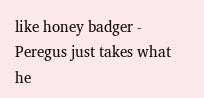like honey badger - Peregus just takes what he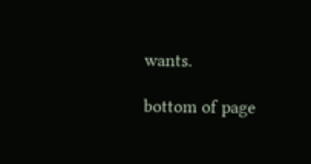wants.

bottom of page